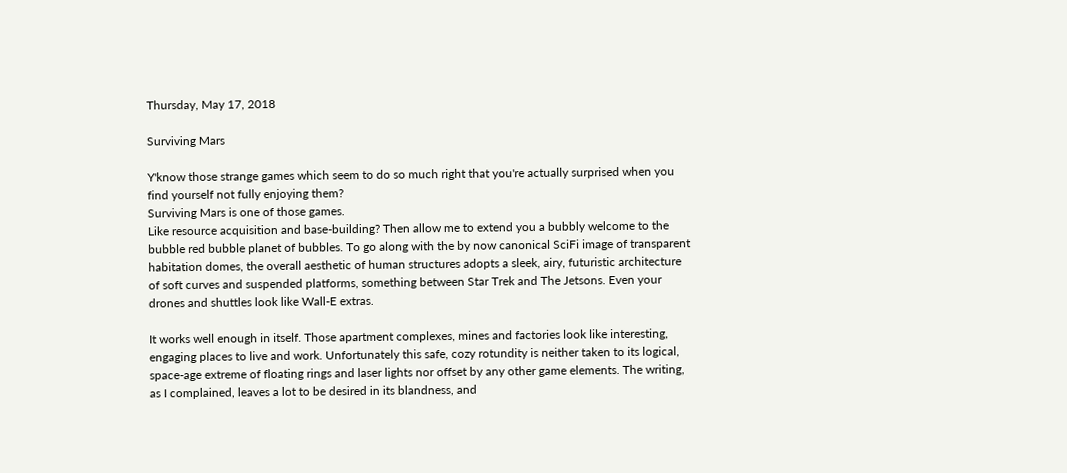Thursday, May 17, 2018

Surviving Mars

Y'know those strange games which seem to do so much right that you're actually surprised when you find yourself not fully enjoying them?
Surviving Mars is one of those games.
Like resource acquisition and base-building? Then allow me to extend you a bubbly welcome to the bubble red bubble planet of bubbles. To go along with the by now canonical SciFi image of transparent habitation domes, the overall aesthetic of human structures adopts a sleek, airy, futuristic architecture of soft curves and suspended platforms, something between Star Trek and The Jetsons. Even your drones and shuttles look like Wall-E extras.

It works well enough in itself. Those apartment complexes, mines and factories look like interesting, engaging places to live and work. Unfortunately this safe, cozy rotundity is neither taken to its logical, space-age extreme of floating rings and laser lights nor offset by any other game elements. The writing, as I complained, leaves a lot to be desired in its blandness, and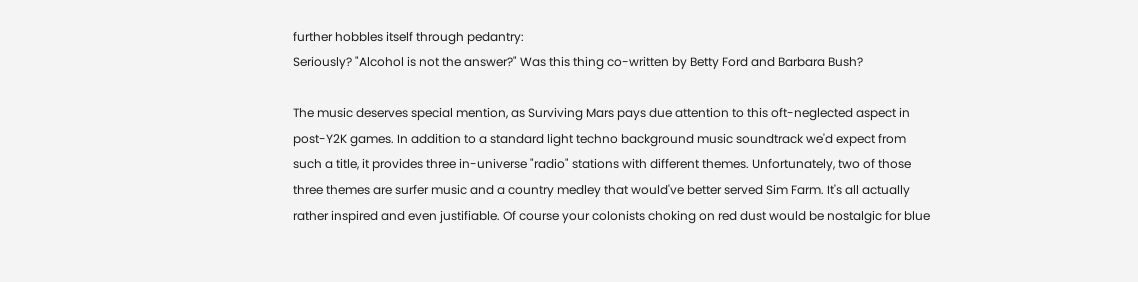further hobbles itself through pedantry:
Seriously? "Alcohol is not the answer?" Was this thing co-written by Betty Ford and Barbara Bush?

The music deserves special mention, as Surviving Mars pays due attention to this oft-neglected aspect in post-Y2K games. In addition to a standard light techno background music soundtrack we'd expect from such a title, it provides three in-universe "radio" stations with different themes. Unfortunately, two of those three themes are surfer music and a country medley that would've better served Sim Farm. It's all actually rather inspired and even justifiable. Of course your colonists choking on red dust would be nostalgic for blue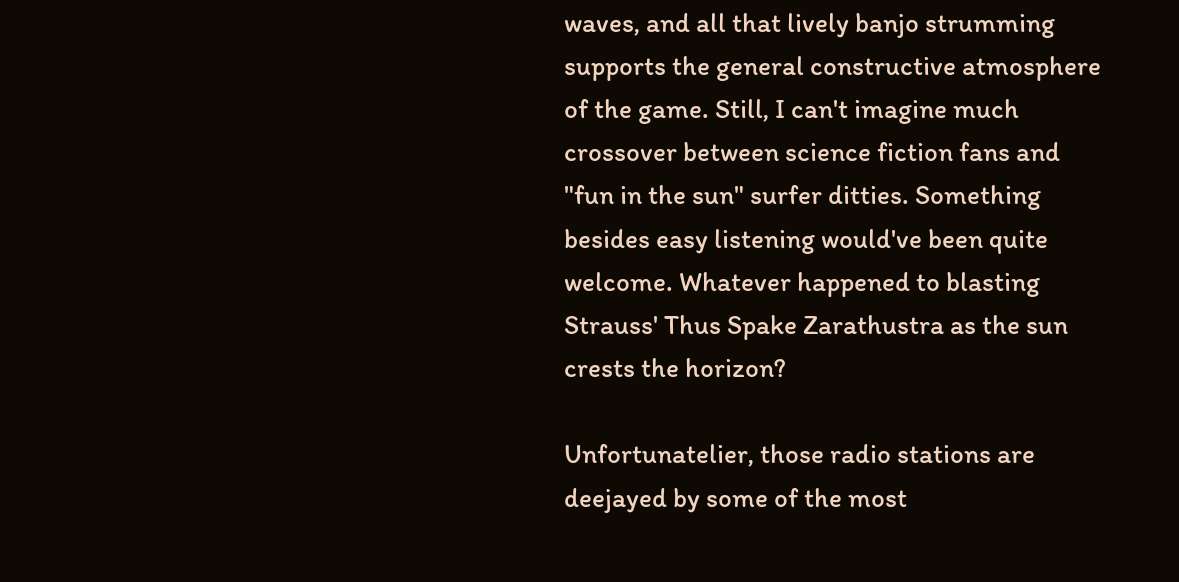waves, and all that lively banjo strumming supports the general constructive atmosphere of the game. Still, I can't imagine much crossover between science fiction fans and "fun in the sun" surfer ditties. Something besides easy listening would've been quite welcome. Whatever happened to blasting Strauss' Thus Spake Zarathustra as the sun crests the horizon?

Unfortunatelier, those radio stations are deejayed by some of the most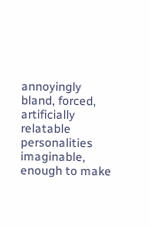annoyingly bland, forced, artificially relatable personalities imaginable, enough to make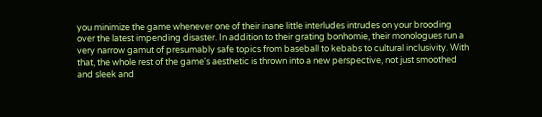you minimize the game whenever one of their inane little interludes intrudes on your brooding over the latest impending disaster. In addition to their grating bonhomie, their monologues run a very narrow gamut of presumably safe topics from baseball to kebabs to cultural inclusivity. With that, the whole rest of the game's aesthetic is thrown into a new perspective, not just smoothed and sleek and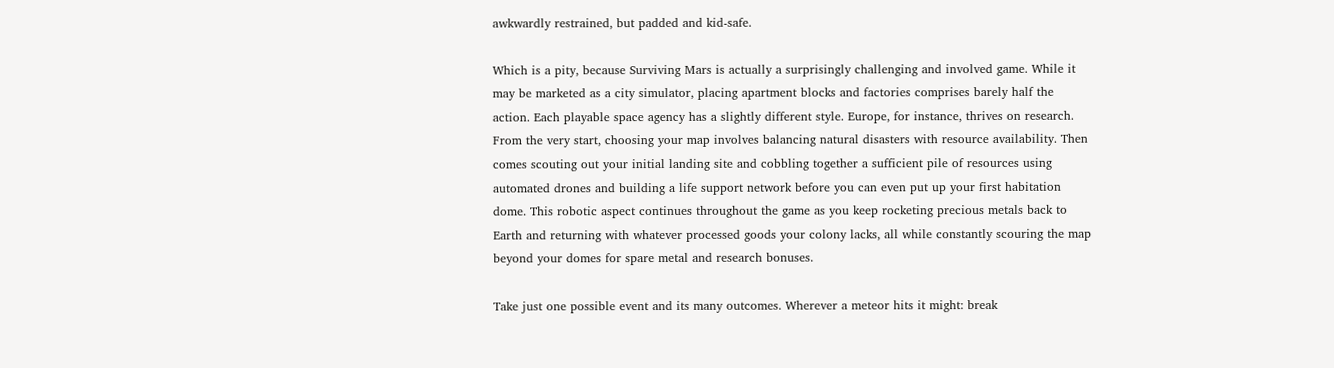awkwardly restrained, but padded and kid-safe.

Which is a pity, because Surviving Mars is actually a surprisingly challenging and involved game. While it may be marketed as a city simulator, placing apartment blocks and factories comprises barely half the action. Each playable space agency has a slightly different style. Europe, for instance, thrives on research. From the very start, choosing your map involves balancing natural disasters with resource availability. Then comes scouting out your initial landing site and cobbling together a sufficient pile of resources using automated drones and building a life support network before you can even put up your first habitation dome. This robotic aspect continues throughout the game as you keep rocketing precious metals back to Earth and returning with whatever processed goods your colony lacks, all while constantly scouring the map beyond your domes for spare metal and research bonuses.

Take just one possible event and its many outcomes. Wherever a meteor hits it might: break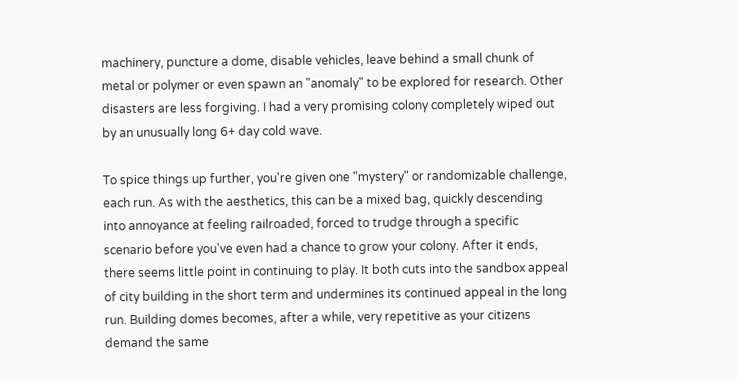machinery, puncture a dome, disable vehicles, leave behind a small chunk of metal or polymer or even spawn an "anomaly" to be explored for research. Other disasters are less forgiving. I had a very promising colony completely wiped out by an unusually long 6+ day cold wave.

To spice things up further, you're given one "mystery" or randomizable challenge, each run. As with the aesthetics, this can be a mixed bag, quickly descending into annoyance at feeling railroaded, forced to trudge through a specific scenario before you've even had a chance to grow your colony. After it ends, there seems little point in continuing to play. It both cuts into the sandbox appeal of city building in the short term and undermines its continued appeal in the long run. Building domes becomes, after a while, very repetitive as your citizens demand the same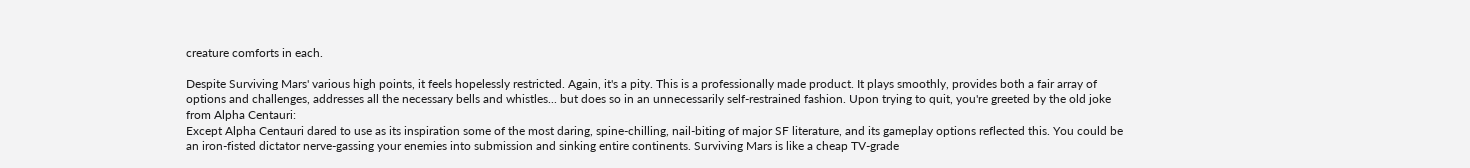creature comforts in each.

Despite Surviving Mars' various high points, it feels hopelessly restricted. Again, it's a pity. This is a professionally made product. It plays smoothly, provides both a fair array of options and challenges, addresses all the necessary bells and whistles... but does so in an unnecessarily self-restrained fashion. Upon trying to quit, you're greeted by the old joke from Alpha Centauri:
Except Alpha Centauri dared to use as its inspiration some of the most daring, spine-chilling, nail-biting of major SF literature, and its gameplay options reflected this. You could be an iron-fisted dictator nerve-gassing your enemies into submission and sinking entire continents. Surviving Mars is like a cheap TV-grade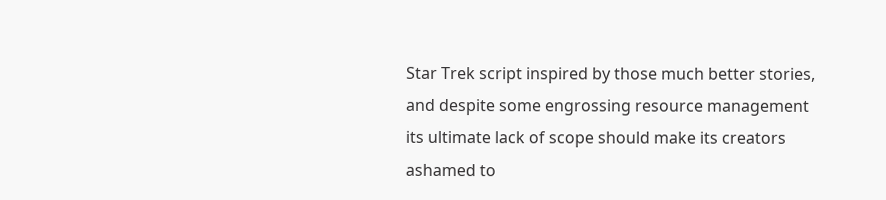Star Trek script inspired by those much better stories, and despite some engrossing resource management its ultimate lack of scope should make its creators ashamed to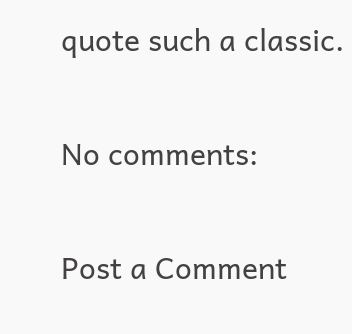quote such a classic.

No comments:

Post a Comment